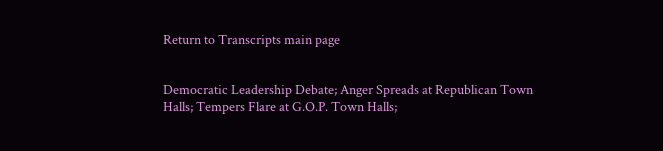Return to Transcripts main page


Democratic Leadership Debate; Anger Spreads at Republican Town Halls; Tempers Flare at G.O.P. Town Halls;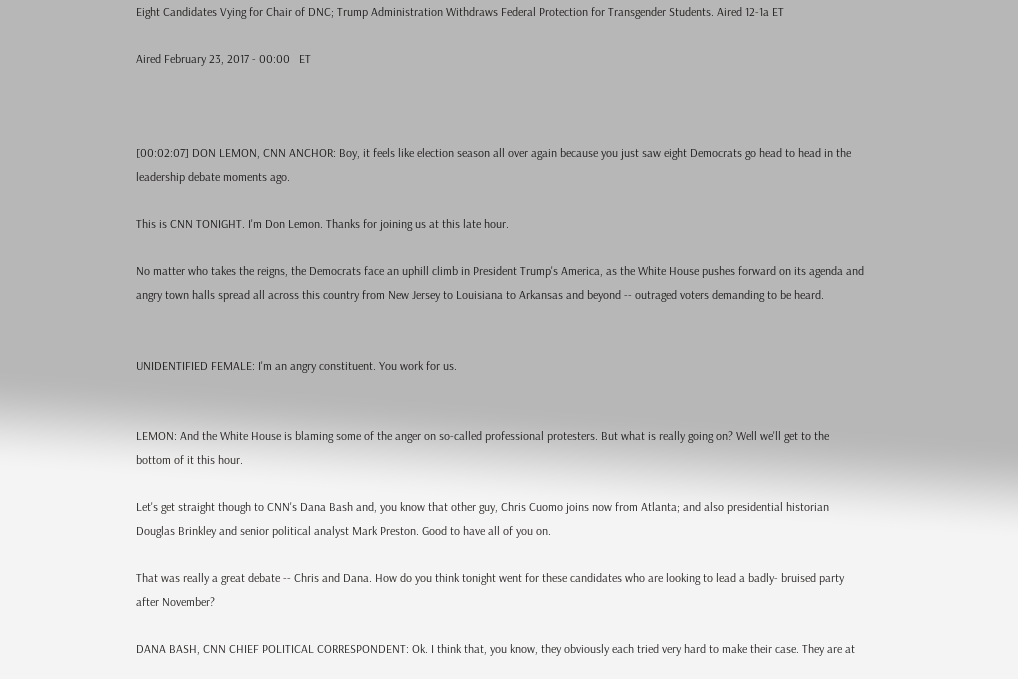Eight Candidates Vying for Chair of DNC; Trump Administration Withdraws Federal Protection for Transgender Students. Aired 12-1a ET

Aired February 23, 2017 - 00:00   ET



[00:02:07] DON LEMON, CNN ANCHOR: Boy, it feels like election season all over again because you just saw eight Democrats go head to head in the leadership debate moments ago.

This is CNN TONIGHT. I'm Don Lemon. Thanks for joining us at this late hour.

No matter who takes the reigns, the Democrats face an uphill climb in President Trump's America, as the White House pushes forward on its agenda and angry town halls spread all across this country from New Jersey to Louisiana to Arkansas and beyond -- outraged voters demanding to be heard.


UNIDENTIFIED FEMALE: I'm an angry constituent. You work for us.


LEMON: And the White House is blaming some of the anger on so-called professional protesters. But what is really going on? Well we'll get to the bottom of it this hour.

Let's get straight though to CNN's Dana Bash and, you know that other guy, Chris Cuomo joins now from Atlanta; and also presidential historian Douglas Brinkley and senior political analyst Mark Preston. Good to have all of you on.

That was really a great debate -- Chris and Dana. How do you think tonight went for these candidates who are looking to lead a badly- bruised party after November?

DANA BASH, CNN CHIEF POLITICAL CORRESPONDENT: Ok. I think that, you know, they obviously each tried very hard to make their case. They are at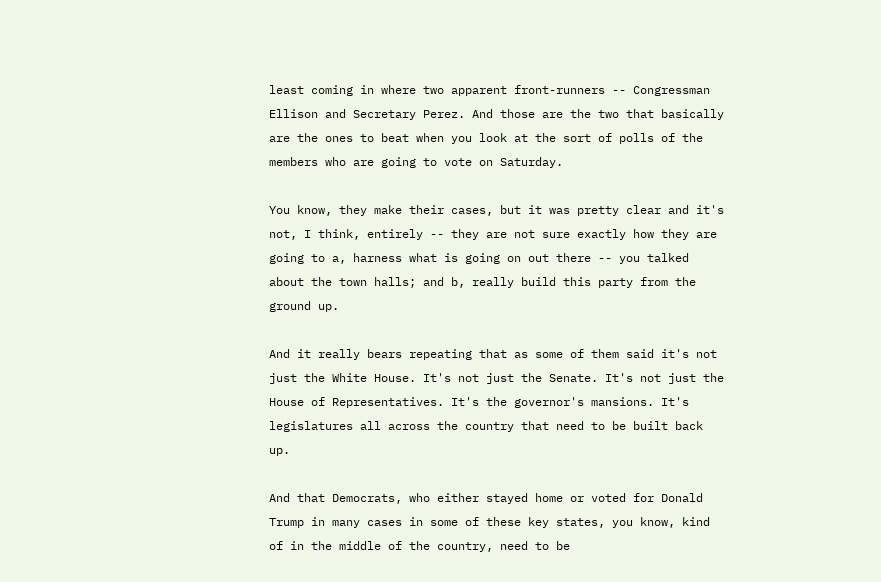least coming in where two apparent front-runners -- Congressman Ellison and Secretary Perez. And those are the two that basically are the ones to beat when you look at the sort of polls of the members who are going to vote on Saturday.

You know, they make their cases, but it was pretty clear and it's not, I think, entirely -- they are not sure exactly how they are going to a, harness what is going on out there -- you talked about the town halls; and b, really build this party from the ground up.

And it really bears repeating that as some of them said it's not just the White House. It's not just the Senate. It's not just the House of Representatives. It's the governor's mansions. It's legislatures all across the country that need to be built back up.

And that Democrats, who either stayed home or voted for Donald Trump in many cases in some of these key states, you know, kind of in the middle of the country, need to be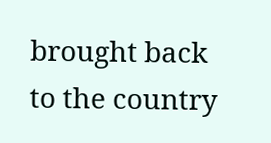brought back to the country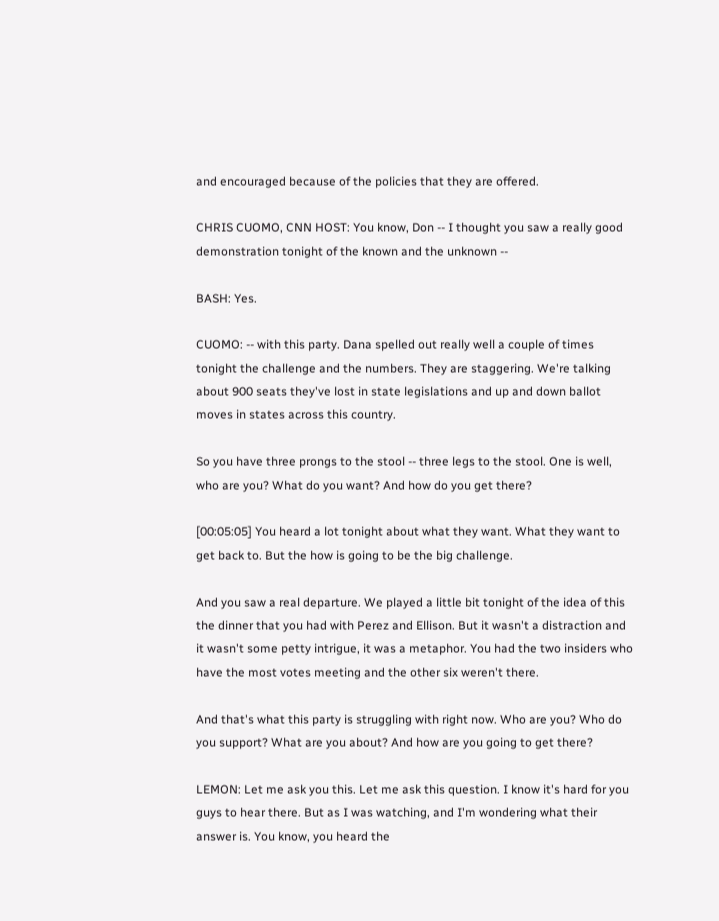and encouraged because of the policies that they are offered.

CHRIS CUOMO, CNN HOST: You know, Don -- I thought you saw a really good demonstration tonight of the known and the unknown --

BASH: Yes.

CUOMO: -- with this party. Dana spelled out really well a couple of times tonight the challenge and the numbers. They are staggering. We're talking about 900 seats they've lost in state legislations and up and down ballot moves in states across this country.

So you have three prongs to the stool -- three legs to the stool. One is well, who are you? What do you want? And how do you get there?

[00:05:05] You heard a lot tonight about what they want. What they want to get back to. But the how is going to be the big challenge.

And you saw a real departure. We played a little bit tonight of the idea of this the dinner that you had with Perez and Ellison. But it wasn't a distraction and it wasn't some petty intrigue, it was a metaphor. You had the two insiders who have the most votes meeting and the other six weren't there.

And that's what this party is struggling with right now. Who are you? Who do you support? What are you about? And how are you going to get there?

LEMON: Let me ask you this. Let me ask this question. I know it's hard for you guys to hear there. But as I was watching, and I'm wondering what their answer is. You know, you heard the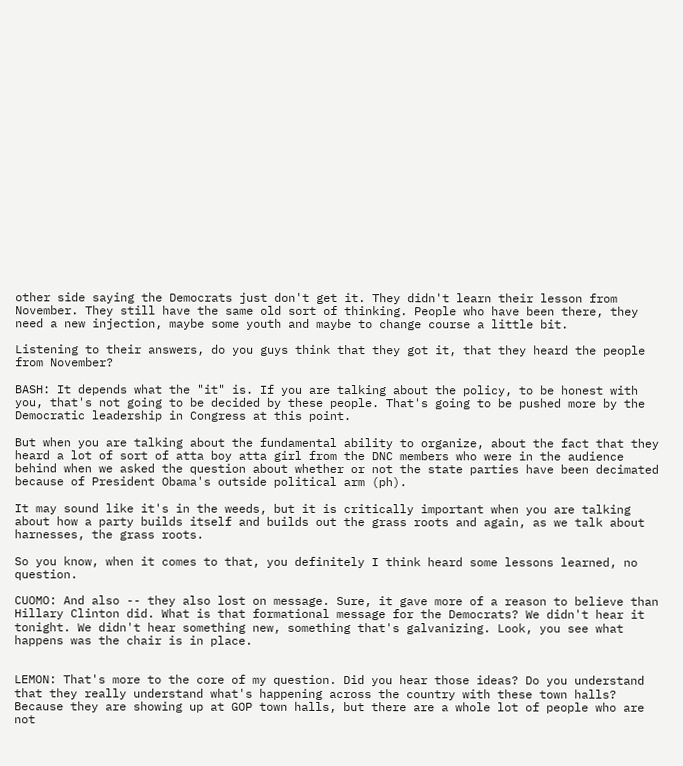other side saying the Democrats just don't get it. They didn't learn their lesson from November. They still have the same old sort of thinking. People who have been there, they need a new injection, maybe some youth and maybe to change course a little bit.

Listening to their answers, do you guys think that they got it, that they heard the people from November?

BASH: It depends what the "it" is. If you are talking about the policy, to be honest with you, that's not going to be decided by these people. That's going to be pushed more by the Democratic leadership in Congress at this point.

But when you are talking about the fundamental ability to organize, about the fact that they heard a lot of sort of atta boy atta girl from the DNC members who were in the audience behind when we asked the question about whether or not the state parties have been decimated because of President Obama's outside political arm (ph).

It may sound like it's in the weeds, but it is critically important when you are talking about how a party builds itself and builds out the grass roots and again, as we talk about harnesses, the grass roots.

So you know, when it comes to that, you definitely I think heard some lessons learned, no question.

CUOMO: And also -- they also lost on message. Sure, it gave more of a reason to believe than Hillary Clinton did. What is that formational message for the Democrats? We didn't hear it tonight. We didn't hear something new, something that's galvanizing. Look, you see what happens was the chair is in place.


LEMON: That's more to the core of my question. Did you hear those ideas? Do you understand that they really understand what's happening across the country with these town halls? Because they are showing up at GOP town halls, but there are a whole lot of people who are not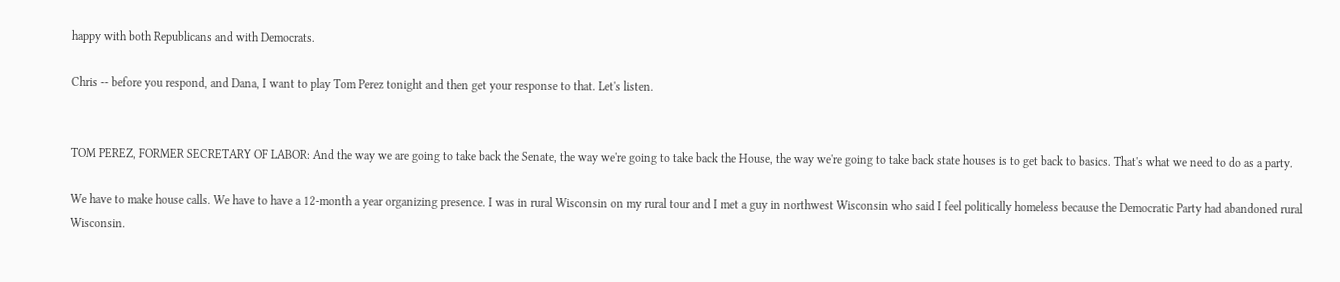happy with both Republicans and with Democrats.

Chris -- before you respond, and Dana, I want to play Tom Perez tonight and then get your response to that. Let's listen.


TOM PEREZ, FORMER SECRETARY OF LABOR: And the way we are going to take back the Senate, the way we're going to take back the House, the way we're going to take back state houses is to get back to basics. That's what we need to do as a party.

We have to make house calls. We have to have a 12-month a year organizing presence. I was in rural Wisconsin on my rural tour and I met a guy in northwest Wisconsin who said I feel politically homeless because the Democratic Party had abandoned rural Wisconsin.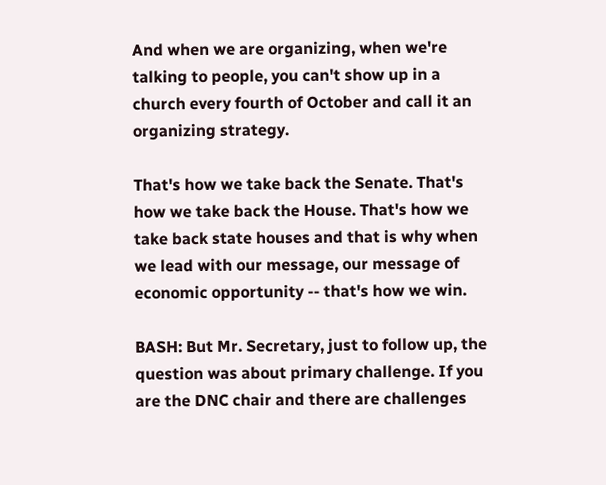And when we are organizing, when we're talking to people, you can't show up in a church every fourth of October and call it an organizing strategy.

That's how we take back the Senate. That's how we take back the House. That's how we take back state houses and that is why when we lead with our message, our message of economic opportunity -- that's how we win.

BASH: But Mr. Secretary, just to follow up, the question was about primary challenge. If you are the DNC chair and there are challenges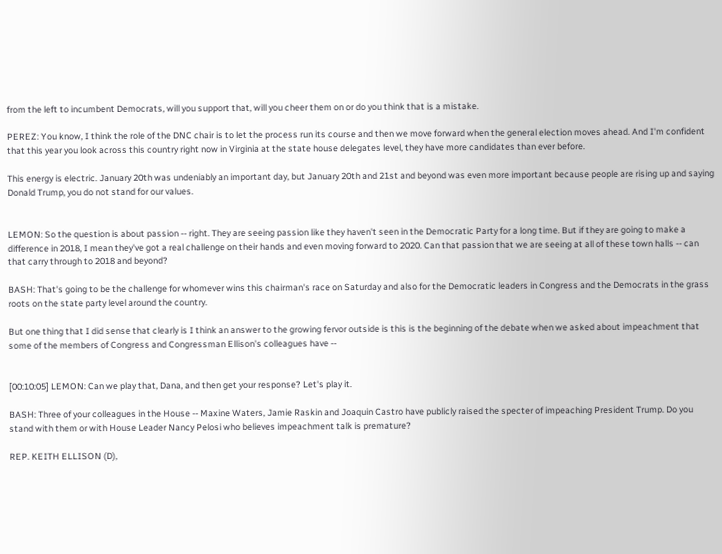from the left to incumbent Democrats, will you support that, will you cheer them on or do you think that is a mistake.

PEREZ: You know, I think the role of the DNC chair is to let the process run its course and then we move forward when the general election moves ahead. And I'm confident that this year you look across this country right now in Virginia at the state house delegates level, they have more candidates than ever before.

This energy is electric. January 20th was undeniably an important day, but January 20th and 21st and beyond was even more important because people are rising up and saying Donald Trump, you do not stand for our values.


LEMON: So the question is about passion -- right. They are seeing passion like they haven't seen in the Democratic Party for a long time. But if they are going to make a difference in 2018, I mean they've got a real challenge on their hands and even moving forward to 2020. Can that passion that we are seeing at all of these town halls -- can that carry through to 2018 and beyond?

BASH: That's going to be the challenge for whomever wins this chairman's race on Saturday and also for the Democratic leaders in Congress and the Democrats in the grass roots on the state party level around the country.

But one thing that I did sense that clearly is I think an answer to the growing fervor outside is this is the beginning of the debate when we asked about impeachment that some of the members of Congress and Congressman Ellison's colleagues have --


[00:10:05] LEMON: Can we play that, Dana, and then get your response? Let's play it.

BASH: Three of your colleagues in the House -- Maxine Waters, Jamie Raskin and Joaquin Castro have publicly raised the specter of impeaching President Trump. Do you stand with them or with House Leader Nancy Pelosi who believes impeachment talk is premature?

REP. KEITH ELLISON (D),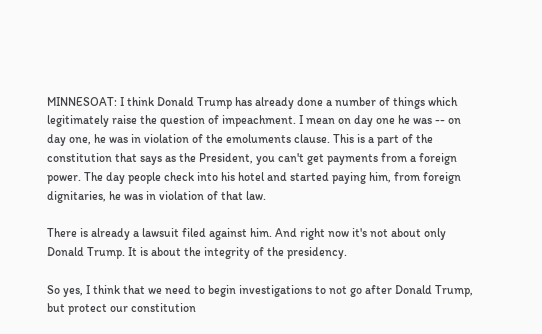MINNESOAT: I think Donald Trump has already done a number of things which legitimately raise the question of impeachment. I mean on day one he was -- on day one, he was in violation of the emoluments clause. This is a part of the constitution that says as the President, you can't get payments from a foreign power. The day people check into his hotel and started paying him, from foreign dignitaries, he was in violation of that law.

There is already a lawsuit filed against him. And right now it's not about only Donald Trump. It is about the integrity of the presidency.

So yes, I think that we need to begin investigations to not go after Donald Trump, but protect our constitution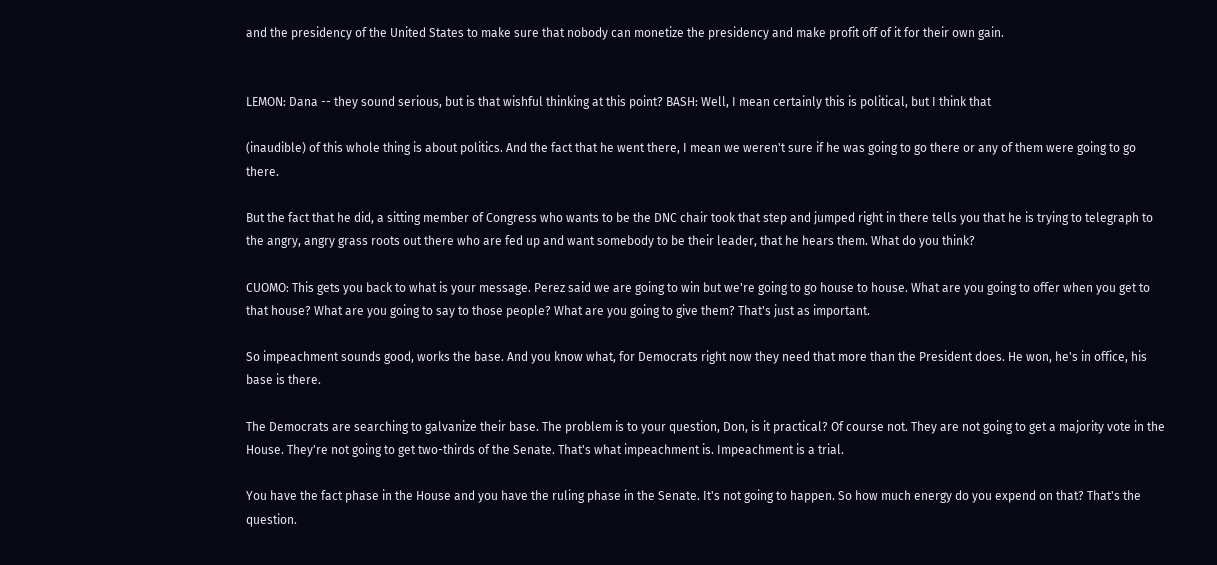and the presidency of the United States to make sure that nobody can monetize the presidency and make profit off of it for their own gain.


LEMON: Dana -- they sound serious, but is that wishful thinking at this point? BASH: Well, I mean certainly this is political, but I think that

(inaudible) of this whole thing is about politics. And the fact that he went there, I mean we weren't sure if he was going to go there or any of them were going to go there.

But the fact that he did, a sitting member of Congress who wants to be the DNC chair took that step and jumped right in there tells you that he is trying to telegraph to the angry, angry grass roots out there who are fed up and want somebody to be their leader, that he hears them. What do you think?

CUOMO: This gets you back to what is your message. Perez said we are going to win but we're going to go house to house. What are you going to offer when you get to that house? What are you going to say to those people? What are you going to give them? That's just as important.

So impeachment sounds good, works the base. And you know what, for Democrats right now they need that more than the President does. He won, he's in office, his base is there.

The Democrats are searching to galvanize their base. The problem is to your question, Don, is it practical? Of course not. They are not going to get a majority vote in the House. They're not going to get two-thirds of the Senate. That's what impeachment is. Impeachment is a trial.

You have the fact phase in the House and you have the ruling phase in the Senate. It's not going to happen. So how much energy do you expend on that? That's the question.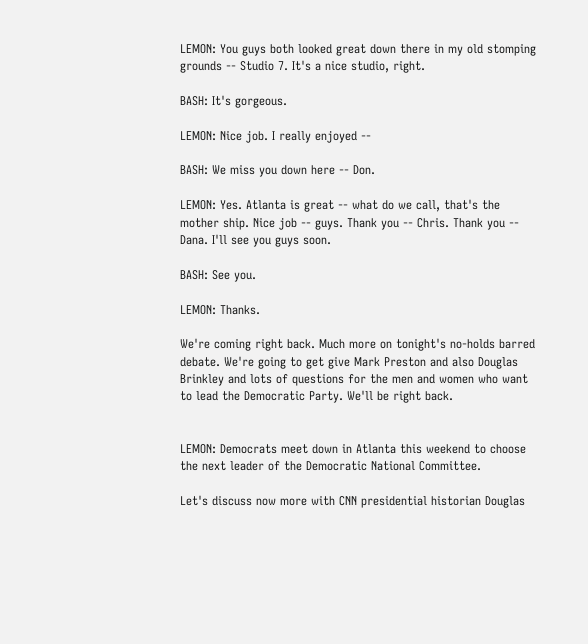LEMON: You guys both looked great down there in my old stomping grounds -- Studio 7. It's a nice studio, right.

BASH: It's gorgeous.

LEMON: Nice job. I really enjoyed --

BASH: We miss you down here -- Don.

LEMON: Yes. Atlanta is great -- what do we call, that's the mother ship. Nice job -- guys. Thank you -- Chris. Thank you -- Dana. I'll see you guys soon.

BASH: See you.

LEMON: Thanks.

We're coming right back. Much more on tonight's no-holds barred debate. We're going to get give Mark Preston and also Douglas Brinkley and lots of questions for the men and women who want to lead the Democratic Party. We'll be right back.


LEMON: Democrats meet down in Atlanta this weekend to choose the next leader of the Democratic National Committee.

Let's discuss now more with CNN presidential historian Douglas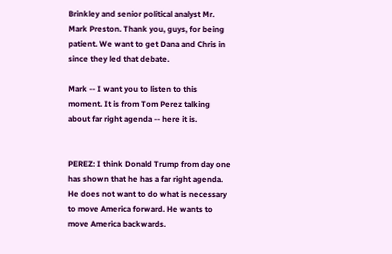Brinkley and senior political analyst Mr. Mark Preston. Thank you, guys, for being patient. We want to get Dana and Chris in since they led that debate.

Mark -- I want you to listen to this moment. It is from Tom Perez talking about far right agenda -- here it is.


PEREZ: I think Donald Trump from day one has shown that he has a far right agenda. He does not want to do what is necessary to move America forward. He wants to move America backwards.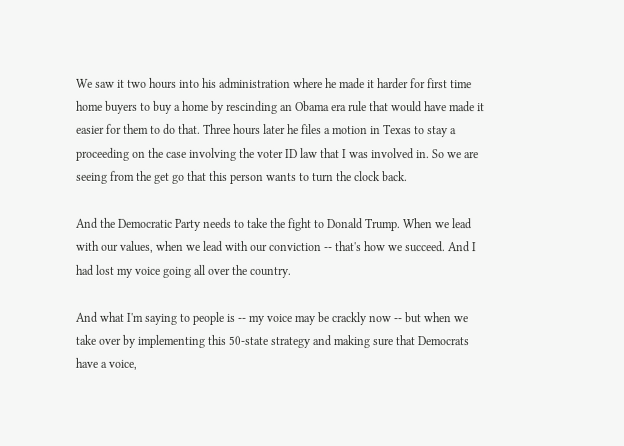We saw it two hours into his administration where he made it harder for first time home buyers to buy a home by rescinding an Obama era rule that would have made it easier for them to do that. Three hours later he files a motion in Texas to stay a proceeding on the case involving the voter ID law that I was involved in. So we are seeing from the get go that this person wants to turn the clock back.

And the Democratic Party needs to take the fight to Donald Trump. When we lead with our values, when we lead with our conviction -- that's how we succeed. And I had lost my voice going all over the country.

And what I'm saying to people is -- my voice may be crackly now -- but when we take over by implementing this 50-state strategy and making sure that Democrats have a voice,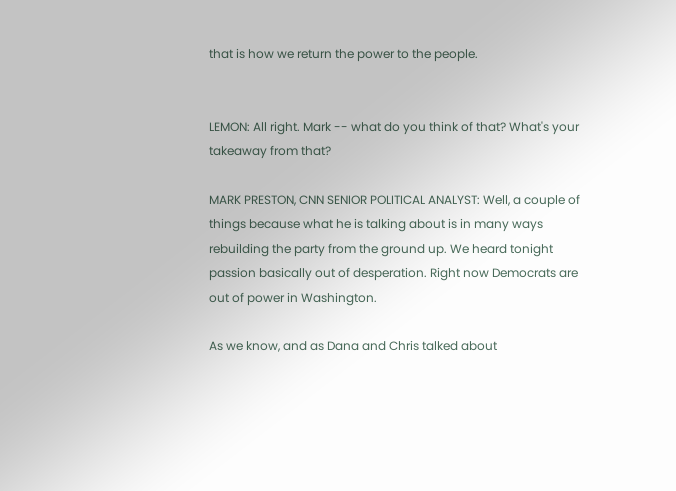that is how we return the power to the people.


LEMON: All right. Mark -- what do you think of that? What's your takeaway from that?

MARK PRESTON, CNN SENIOR POLITICAL ANALYST: Well, a couple of things because what he is talking about is in many ways rebuilding the party from the ground up. We heard tonight passion basically out of desperation. Right now Democrats are out of power in Washington.

As we know, and as Dana and Chris talked about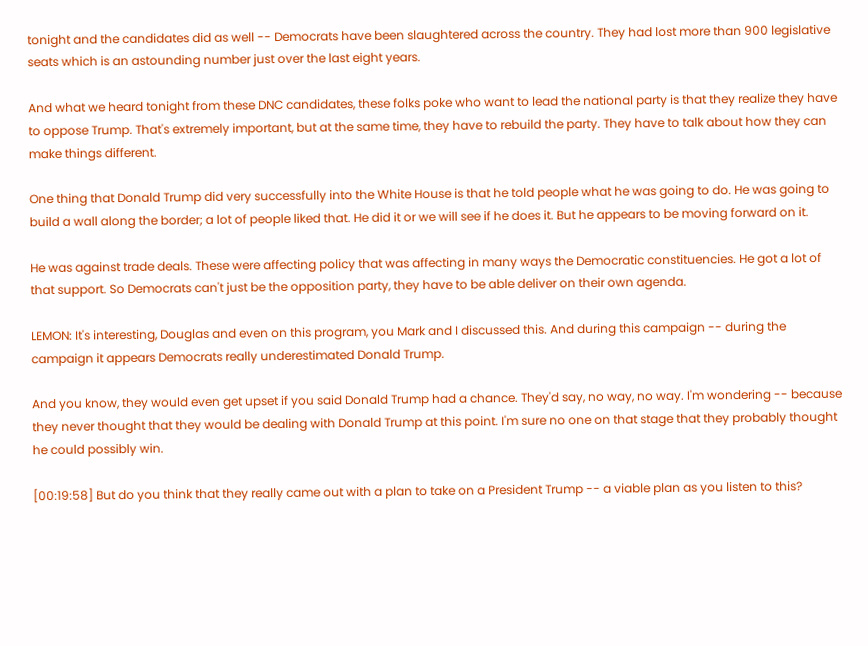tonight and the candidates did as well -- Democrats have been slaughtered across the country. They had lost more than 900 legislative seats which is an astounding number just over the last eight years.

And what we heard tonight from these DNC candidates, these folks poke who want to lead the national party is that they realize they have to oppose Trump. That's extremely important, but at the same time, they have to rebuild the party. They have to talk about how they can make things different.

One thing that Donald Trump did very successfully into the White House is that he told people what he was going to do. He was going to build a wall along the border; a lot of people liked that. He did it or we will see if he does it. But he appears to be moving forward on it.

He was against trade deals. These were affecting policy that was affecting in many ways the Democratic constituencies. He got a lot of that support. So Democrats can't just be the opposition party, they have to be able deliver on their own agenda.

LEMON: It's interesting, Douglas and even on this program, you Mark and I discussed this. And during this campaign -- during the campaign it appears Democrats really underestimated Donald Trump.

And you know, they would even get upset if you said Donald Trump had a chance. They'd say, no way, no way. I'm wondering -- because they never thought that they would be dealing with Donald Trump at this point. I'm sure no one on that stage that they probably thought he could possibly win.

[00:19:58] But do you think that they really came out with a plan to take on a President Trump -- a viable plan as you listen to this?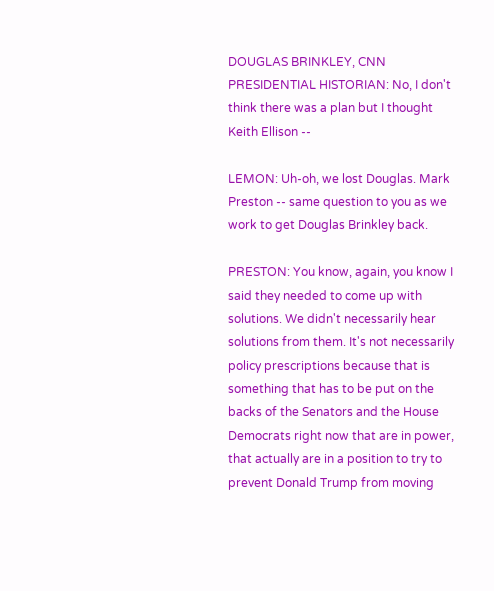DOUGLAS BRINKLEY, CNN PRESIDENTIAL HISTORIAN: No, I don't think there was a plan but I thought Keith Ellison --

LEMON: Uh-oh, we lost Douglas. Mark Preston -- same question to you as we work to get Douglas Brinkley back.

PRESTON: You know, again, you know I said they needed to come up with solutions. We didn't necessarily hear solutions from them. It's not necessarily policy prescriptions because that is something that has to be put on the backs of the Senators and the House Democrats right now that are in power, that actually are in a position to try to prevent Donald Trump from moving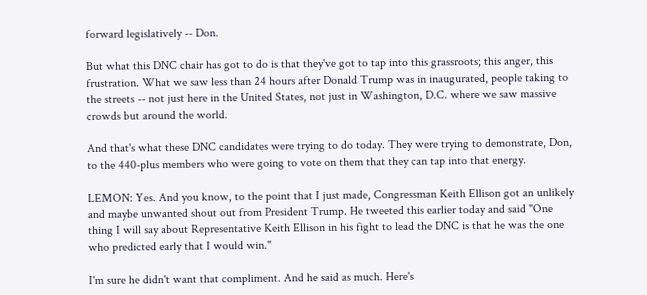forward legislatively -- Don.

But what this DNC chair has got to do is that they've got to tap into this grassroots; this anger, this frustration. What we saw less than 24 hours after Donald Trump was in inaugurated, people taking to the streets -- not just here in the United States, not just in Washington, D.C. where we saw massive crowds but around the world.

And that's what these DNC candidates were trying to do today. They were trying to demonstrate, Don, to the 440-plus members who were going to vote on them that they can tap into that energy.

LEMON: Yes. And you know, to the point that I just made, Congressman Keith Ellison got an unlikely and maybe unwanted shout out from President Trump. He tweeted this earlier today and said "One thing I will say about Representative Keith Ellison in his fight to lead the DNC is that he was the one who predicted early that I would win."

I'm sure he didn't want that compliment. And he said as much. Here's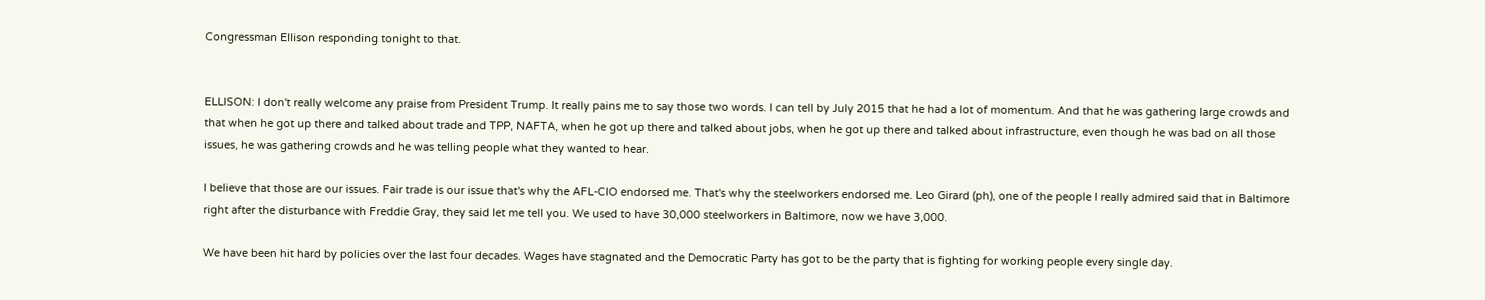Congressman Ellison responding tonight to that.


ELLISON: I don't really welcome any praise from President Trump. It really pains me to say those two words. I can tell by July 2015 that he had a lot of momentum. And that he was gathering large crowds and that when he got up there and talked about trade and TPP, NAFTA, when he got up there and talked about jobs, when he got up there and talked about infrastructure, even though he was bad on all those issues, he was gathering crowds and he was telling people what they wanted to hear.

I believe that those are our issues. Fair trade is our issue that's why the AFL-CIO endorsed me. That's why the steelworkers endorsed me. Leo Girard (ph), one of the people I really admired said that in Baltimore right after the disturbance with Freddie Gray, they said let me tell you. We used to have 30,000 steelworkers in Baltimore, now we have 3,000.

We have been hit hard by policies over the last four decades. Wages have stagnated and the Democratic Party has got to be the party that is fighting for working people every single day.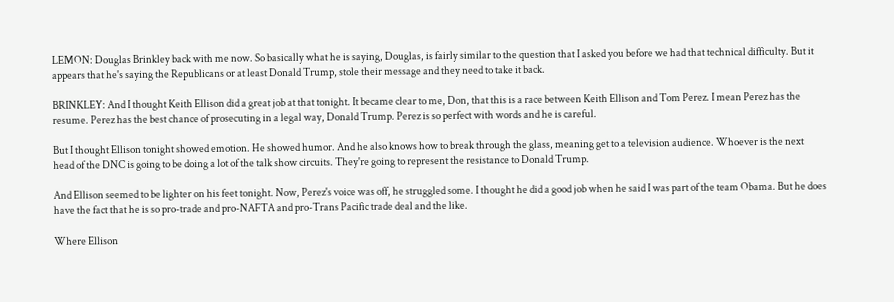LEMON: Douglas Brinkley back with me now. So basically what he is saying, Douglas, is fairly similar to the question that I asked you before we had that technical difficulty. But it appears that he's saying the Republicans or at least Donald Trump, stole their message and they need to take it back.

BRINKLEY: And I thought Keith Ellison did a great job at that tonight. It became clear to me, Don, that this is a race between Keith Ellison and Tom Perez. I mean Perez has the resume. Perez has the best chance of prosecuting in a legal way, Donald Trump. Perez is so perfect with words and he is careful.

But I thought Ellison tonight showed emotion. He showed humor. And he also knows how to break through the glass, meaning get to a television audience. Whoever is the next head of the DNC is going to be doing a lot of the talk show circuits. They're going to represent the resistance to Donald Trump.

And Ellison seemed to be lighter on his feet tonight. Now, Perez's voice was off, he struggled some. I thought he did a good job when he said I was part of the team Obama. But he does have the fact that he is so pro-trade and pro-NAFTA and pro-Trans Pacific trade deal and the like.

Where Ellison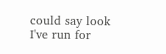could say look I've run for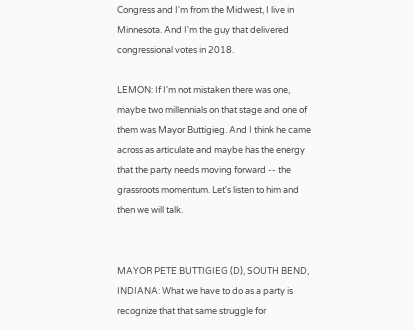Congress and I'm from the Midwest, I live in Minnesota. And I'm the guy that delivered congressional votes in 2018.

LEMON: If I'm not mistaken there was one, maybe two millennials on that stage and one of them was Mayor Buttigieg. And I think he came across as articulate and maybe has the energy that the party needs moving forward -- the grassroots momentum. Let's listen to him and then we will talk.


MAYOR PETE BUTTIGIEG (D), SOUTH BEND, INDIANA: What we have to do as a party is recognize that that same struggle for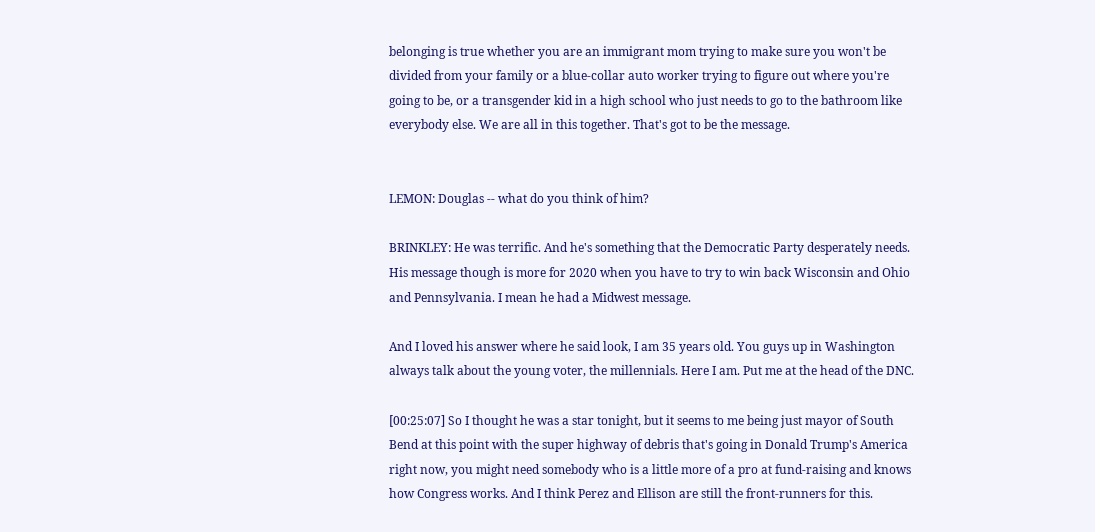belonging is true whether you are an immigrant mom trying to make sure you won't be divided from your family or a blue-collar auto worker trying to figure out where you're going to be, or a transgender kid in a high school who just needs to go to the bathroom like everybody else. We are all in this together. That's got to be the message.


LEMON: Douglas -- what do you think of him?

BRINKLEY: He was terrific. And he's something that the Democratic Party desperately needs. His message though is more for 2020 when you have to try to win back Wisconsin and Ohio and Pennsylvania. I mean he had a Midwest message.

And I loved his answer where he said look, I am 35 years old. You guys up in Washington always talk about the young voter, the millennials. Here I am. Put me at the head of the DNC.

[00:25:07] So I thought he was a star tonight, but it seems to me being just mayor of South Bend at this point with the super highway of debris that's going in Donald Trump's America right now, you might need somebody who is a little more of a pro at fund-raising and knows how Congress works. And I think Perez and Ellison are still the front-runners for this.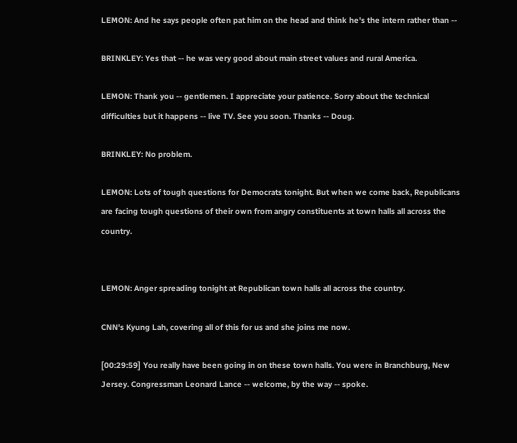LEMON: And he says people often pat him on the head and think he's the intern rather than --

BRINKLEY: Yes that -- he was very good about main street values and rural America.

LEMON: Thank you -- gentlemen. I appreciate your patience. Sorry about the technical difficulties but it happens -- live TV. See you soon. Thanks -- Doug.

BRINKLEY: No problem.

LEMON: Lots of tough questions for Democrats tonight. But when we come back, Republicans are facing tough questions of their own from angry constituents at town halls all across the country.


LEMON: Anger spreading tonight at Republican town halls all across the country.

CNN's Kyung Lah, covering all of this for us and she joins me now.

[00:29:59] You really have been going in on these town halls. You were in Branchburg, New Jersey. Congressman Leonard Lance -- welcome, by the way -- spoke.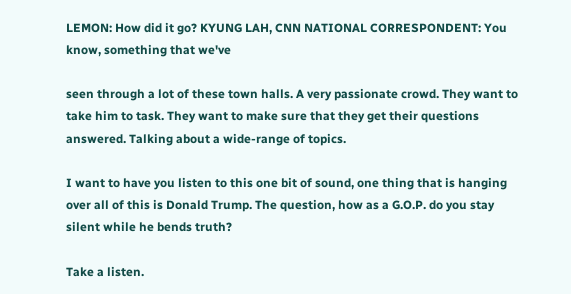LEMON: How did it go? KYUNG LAH, CNN NATIONAL CORRESPONDENT: You know, something that we've

seen through a lot of these town halls. A very passionate crowd. They want to take him to task. They want to make sure that they get their questions answered. Talking about a wide-range of topics.

I want to have you listen to this one bit of sound, one thing that is hanging over all of this is Donald Trump. The question, how as a G.O.P. do you stay silent while he bends truth?

Take a listen.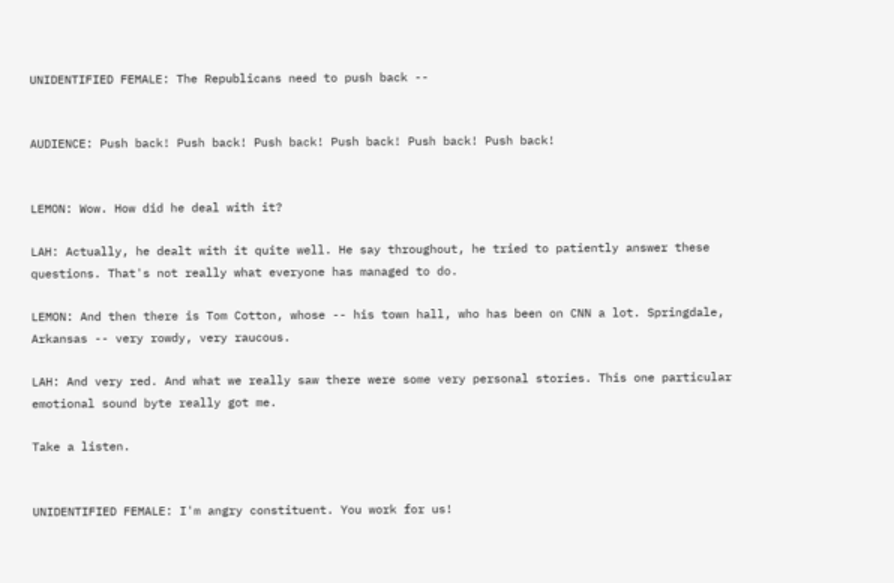UNIDENTIFIED FEMALE: The Republicans need to push back --


AUDIENCE: Push back! Push back! Push back! Push back! Push back! Push back!


LEMON: Wow. How did he deal with it?

LAH: Actually, he dealt with it quite well. He say throughout, he tried to patiently answer these questions. That's not really what everyone has managed to do.

LEMON: And then there is Tom Cotton, whose -- his town hall, who has been on CNN a lot. Springdale, Arkansas -- very rowdy, very raucous.

LAH: And very red. And what we really saw there were some very personal stories. This one particular emotional sound byte really got me.

Take a listen.


UNIDENTIFIED FEMALE: I'm angry constituent. You work for us!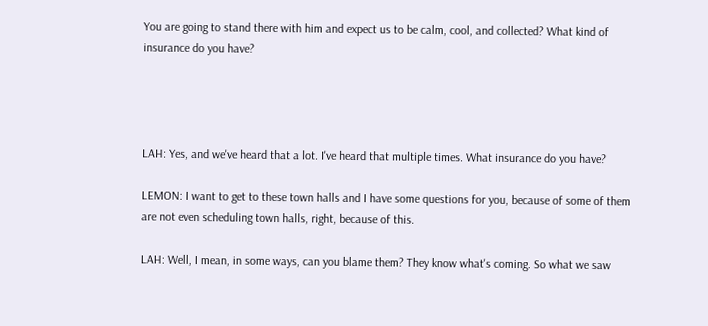You are going to stand there with him and expect us to be calm, cool, and collected? What kind of insurance do you have?




LAH: Yes, and we've heard that a lot. I've heard that multiple times. What insurance do you have?

LEMON: I want to get to these town halls and I have some questions for you, because of some of them are not even scheduling town halls, right, because of this.

LAH: Well, I mean, in some ways, can you blame them? They know what's coming. So what we saw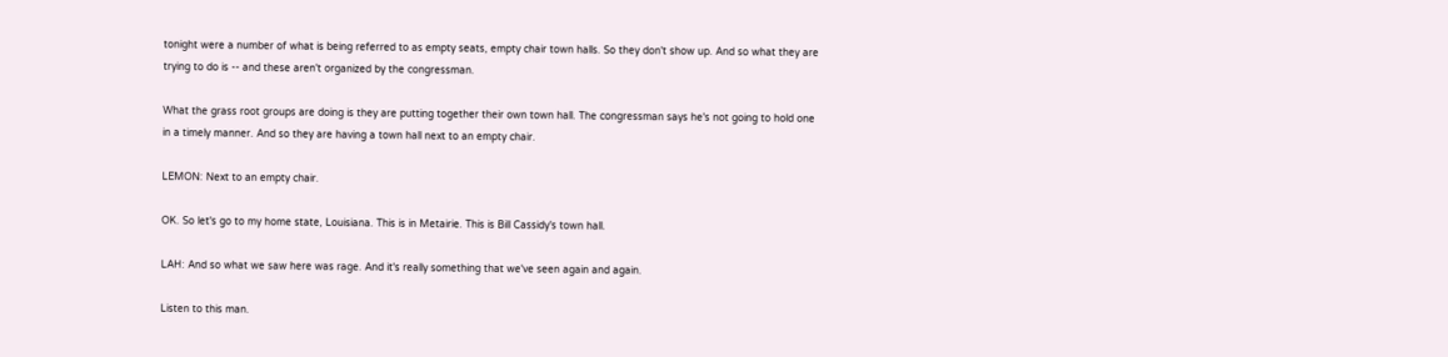tonight were a number of what is being referred to as empty seats, empty chair town halls. So they don't show up. And so what they are trying to do is -- and these aren't organized by the congressman.

What the grass root groups are doing is they are putting together their own town hall. The congressman says he's not going to hold one in a timely manner. And so they are having a town hall next to an empty chair.

LEMON: Next to an empty chair.

OK. So let's go to my home state, Louisiana. This is in Metairie. This is Bill Cassidy's town hall.

LAH: And so what we saw here was rage. And it's really something that we've seen again and again.

Listen to this man.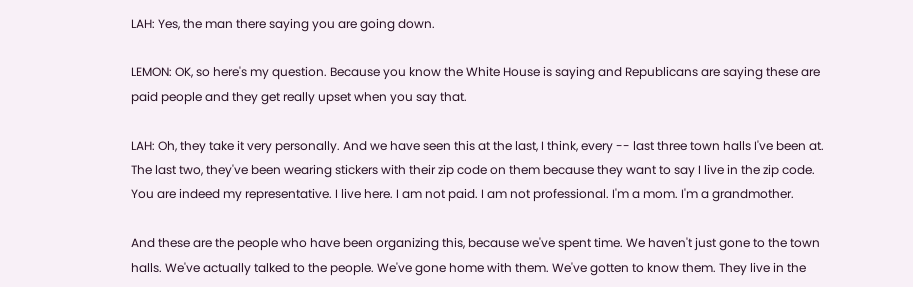LAH: Yes, the man there saying you are going down.

LEMON: OK, so here's my question. Because you know the White House is saying and Republicans are saying these are paid people and they get really upset when you say that.

LAH: Oh, they take it very personally. And we have seen this at the last, I think, every -- last three town halls I've been at. The last two, they've been wearing stickers with their zip code on them because they want to say I live in the zip code. You are indeed my representative. I live here. I am not paid. I am not professional. I'm a mom. I'm a grandmother.

And these are the people who have been organizing this, because we've spent time. We haven't just gone to the town halls. We've actually talked to the people. We've gone home with them. We've gotten to know them. They live in the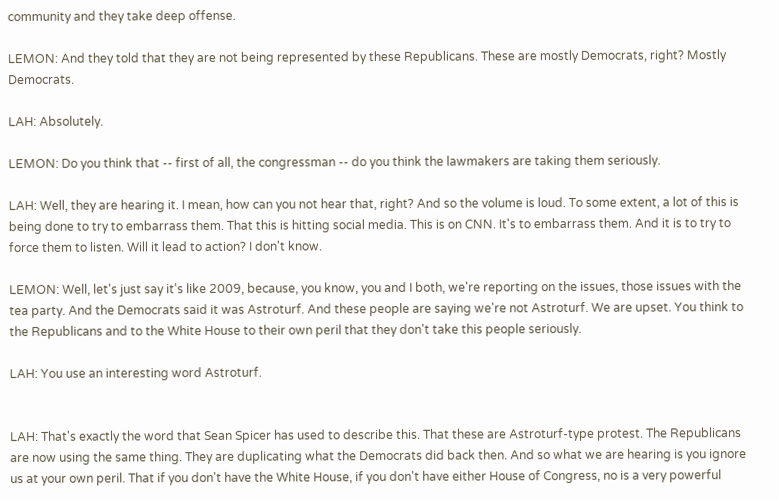community and they take deep offense.

LEMON: And they told that they are not being represented by these Republicans. These are mostly Democrats, right? Mostly Democrats.

LAH: Absolutely.

LEMON: Do you think that -- first of all, the congressman -- do you think the lawmakers are taking them seriously.

LAH: Well, they are hearing it. I mean, how can you not hear that, right? And so the volume is loud. To some extent, a lot of this is being done to try to embarrass them. That this is hitting social media. This is on CNN. It's to embarrass them. And it is to try to force them to listen. Will it lead to action? I don't know.

LEMON: Well, let's just say it's like 2009, because, you know, you and I both, we're reporting on the issues, those issues with the tea party. And the Democrats said it was Astroturf. And these people are saying we're not Astroturf. We are upset. You think to the Republicans and to the White House to their own peril that they don't take this people seriously.

LAH: You use an interesting word Astroturf.


LAH: That's exactly the word that Sean Spicer has used to describe this. That these are Astroturf-type protest. The Republicans are now using the same thing. They are duplicating what the Democrats did back then. And so what we are hearing is you ignore us at your own peril. That if you don't have the White House, if you don't have either House of Congress, no is a very powerful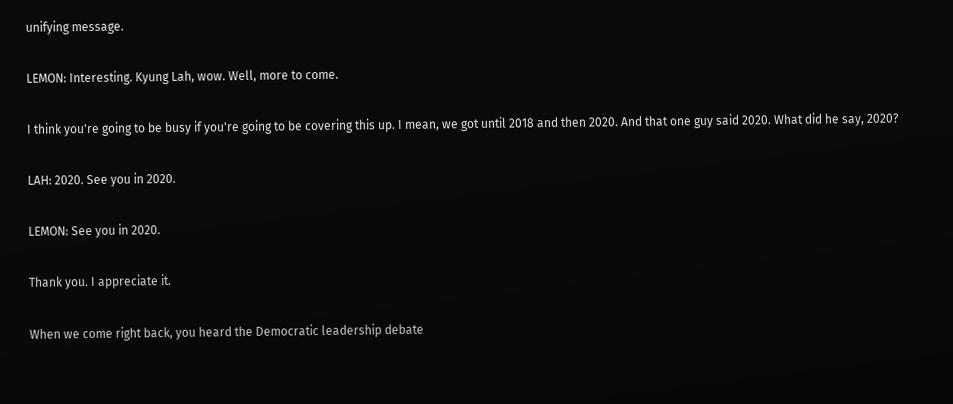unifying message.

LEMON: Interesting. Kyung Lah, wow. Well, more to come.

I think you're going to be busy if you're going to be covering this up. I mean, we got until 2018 and then 2020. And that one guy said 2020. What did he say, 2020?

LAH: 2020. See you in 2020.

LEMON: See you in 2020.

Thank you. I appreciate it.

When we come right back, you heard the Democratic leadership debate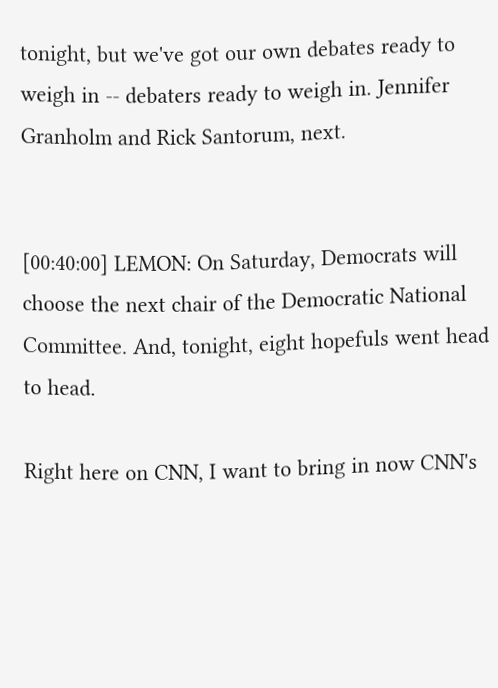tonight, but we've got our own debates ready to weigh in -- debaters ready to weigh in. Jennifer Granholm and Rick Santorum, next.


[00:40:00] LEMON: On Saturday, Democrats will choose the next chair of the Democratic National Committee. And, tonight, eight hopefuls went head to head.

Right here on CNN, I want to bring in now CNN's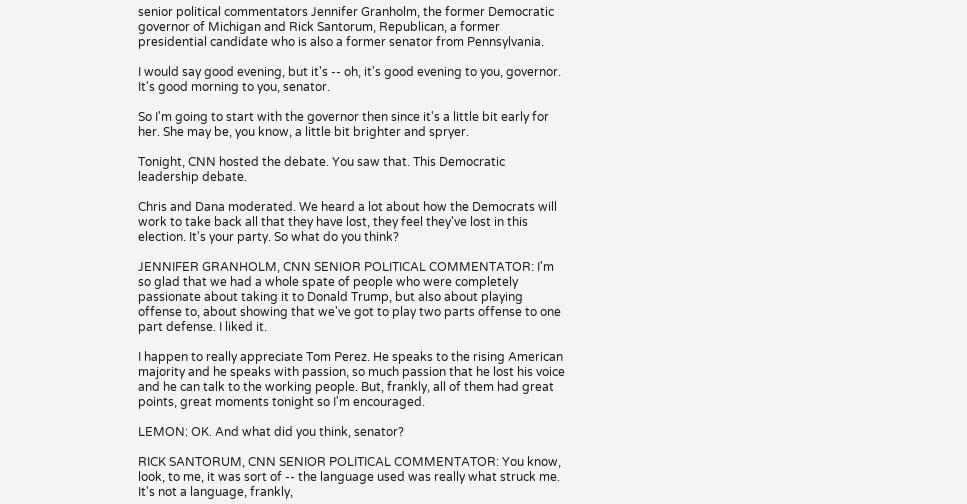senior political commentators Jennifer Granholm, the former Democratic governor of Michigan and Rick Santorum, Republican, a former presidential candidate who is also a former senator from Pennsylvania.

I would say good evening, but it's -- oh, it's good evening to you, governor. It's good morning to you, senator.

So I'm going to start with the governor then since it's a little bit early for her. She may be, you know, a little bit brighter and spryer.

Tonight, CNN hosted the debate. You saw that. This Democratic leadership debate.

Chris and Dana moderated. We heard a lot about how the Democrats will work to take back all that they have lost, they feel they've lost in this election. It's your party. So what do you think?

JENNIFER GRANHOLM, CNN SENIOR POLITICAL COMMENTATOR: I'm so glad that we had a whole spate of people who were completely passionate about taking it to Donald Trump, but also about playing offense to, about showing that we've got to play two parts offense to one part defense. I liked it.

I happen to really appreciate Tom Perez. He speaks to the rising American majority and he speaks with passion, so much passion that he lost his voice and he can talk to the working people. But, frankly, all of them had great points, great moments tonight so I'm encouraged.

LEMON: OK. And what did you think, senator?

RICK SANTORUM, CNN SENIOR POLITICAL COMMENTATOR: You know, look, to me, it was sort of -- the language used was really what struck me. It's not a language, frankly,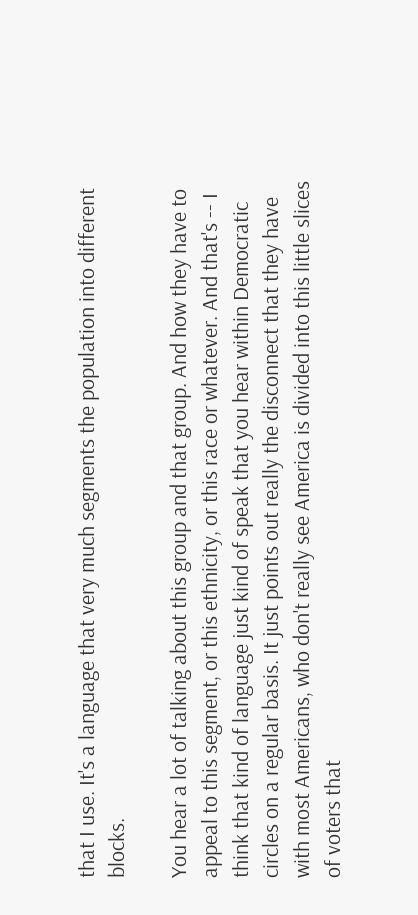that I use. It's a language that very much segments the population into different blocks.

You hear a lot of talking about this group and that group. And how they have to appeal to this segment, or this ethnicity, or this race or whatever. And that's -- I think that kind of language just kind of speak that you hear within Democratic circles on a regular basis. It just points out really the disconnect that they have with most Americans, who don't really see America is divided into this little slices of voters that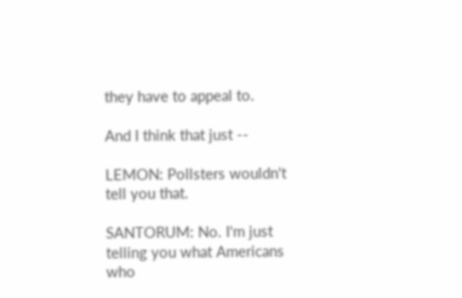they have to appeal to.

And I think that just --

LEMON: Pollsters wouldn't tell you that.

SANTORUM: No. I'm just telling you what Americans who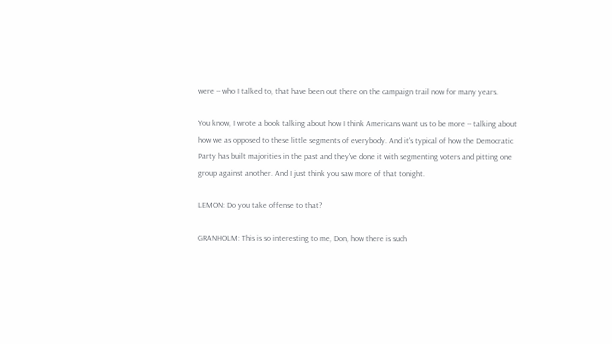were -- who I talked to, that have been out there on the campaign trail now for many years.

You know, I wrote a book talking about how I think Americans want us to be more -- talking about how we as opposed to these little segments of everybody. And it's typical of how the Democratic Party has built majorities in the past and they've done it with segmenting voters and pitting one group against another. And I just think you saw more of that tonight.

LEMON: Do you take offense to that?

GRANHOLM: This is so interesting to me, Don, how there is such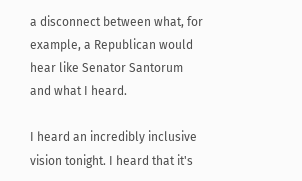a disconnect between what, for example, a Republican would hear like Senator Santorum and what I heard.

I heard an incredibly inclusive vision tonight. I heard that it's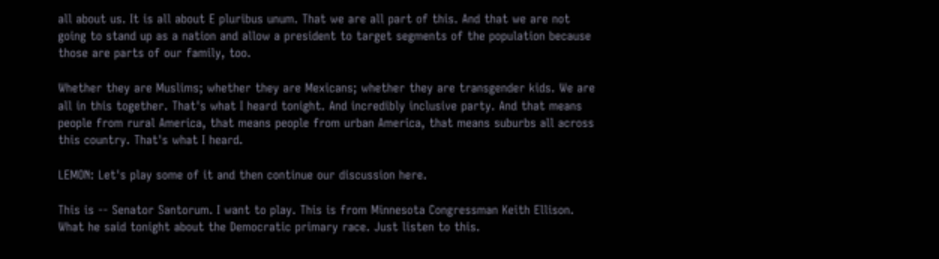all about us. It is all about E pluribus unum. That we are all part of this. And that we are not going to stand up as a nation and allow a president to target segments of the population because those are parts of our family, too.

Whether they are Muslims; whether they are Mexicans; whether they are transgender kids. We are all in this together. That's what I heard tonight. And incredibly inclusive party. And that means people from rural America, that means people from urban America, that means suburbs all across this country. That's what I heard.

LEMON: Let's play some of it and then continue our discussion here.

This is -- Senator Santorum. I want to play. This is from Minnesota Congressman Keith Ellison. What he said tonight about the Democratic primary race. Just listen to this.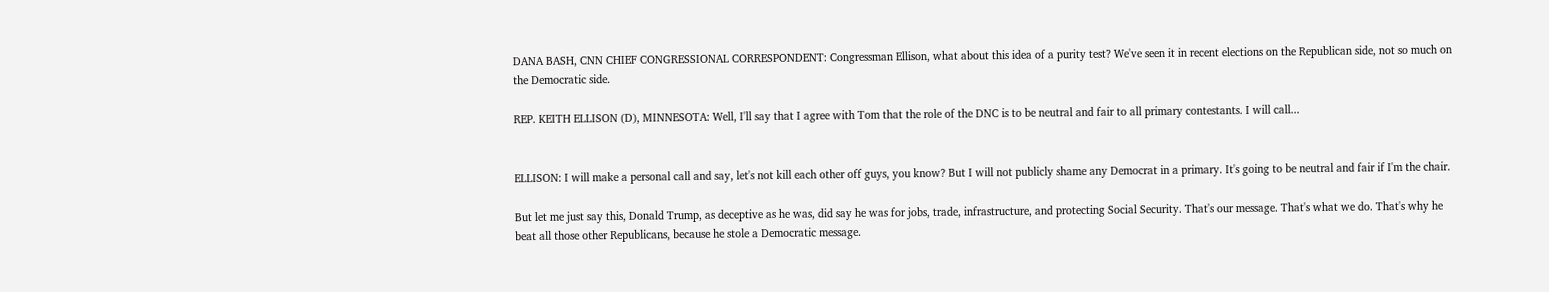DANA BASH, CNN CHIEF CONGRESSIONAL CORRESPONDENT: Congressman Ellison, what about this idea of a purity test? We've seen it in recent elections on the Republican side, not so much on the Democratic side.

REP. KEITH ELLISON (D), MINNESOTA: Well, I'll say that I agree with Tom that the role of the DNC is to be neutral and fair to all primary contestants. I will call...


ELLISON: I will make a personal call and say, let's not kill each other off guys, you know? But I will not publicly shame any Democrat in a primary. It's going to be neutral and fair if I'm the chair.

But let me just say this, Donald Trump, as deceptive as he was, did say he was for jobs, trade, infrastructure, and protecting Social Security. That's our message. That's what we do. That's why he beat all those other Republicans, because he stole a Democratic message.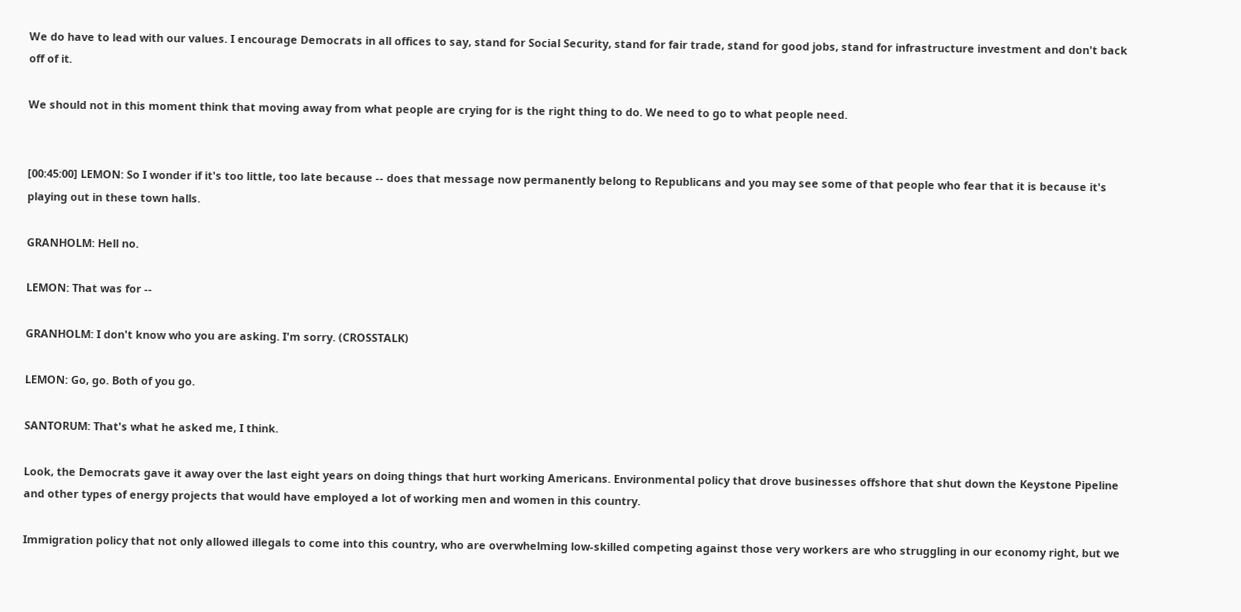We do have to lead with our values. I encourage Democrats in all offices to say, stand for Social Security, stand for fair trade, stand for good jobs, stand for infrastructure investment and don't back off of it.

We should not in this moment think that moving away from what people are crying for is the right thing to do. We need to go to what people need.


[00:45:00] LEMON: So I wonder if it's too little, too late because -- does that message now permanently belong to Republicans and you may see some of that people who fear that it is because it's playing out in these town halls.

GRANHOLM: Hell no.

LEMON: That was for --

GRANHOLM: I don't know who you are asking. I'm sorry. (CROSSTALK)

LEMON: Go, go. Both of you go.

SANTORUM: That's what he asked me, I think.

Look, the Democrats gave it away over the last eight years on doing things that hurt working Americans. Environmental policy that drove businesses offshore that shut down the Keystone Pipeline and other types of energy projects that would have employed a lot of working men and women in this country.

Immigration policy that not only allowed illegals to come into this country, who are overwhelming low-skilled competing against those very workers are who struggling in our economy right, but we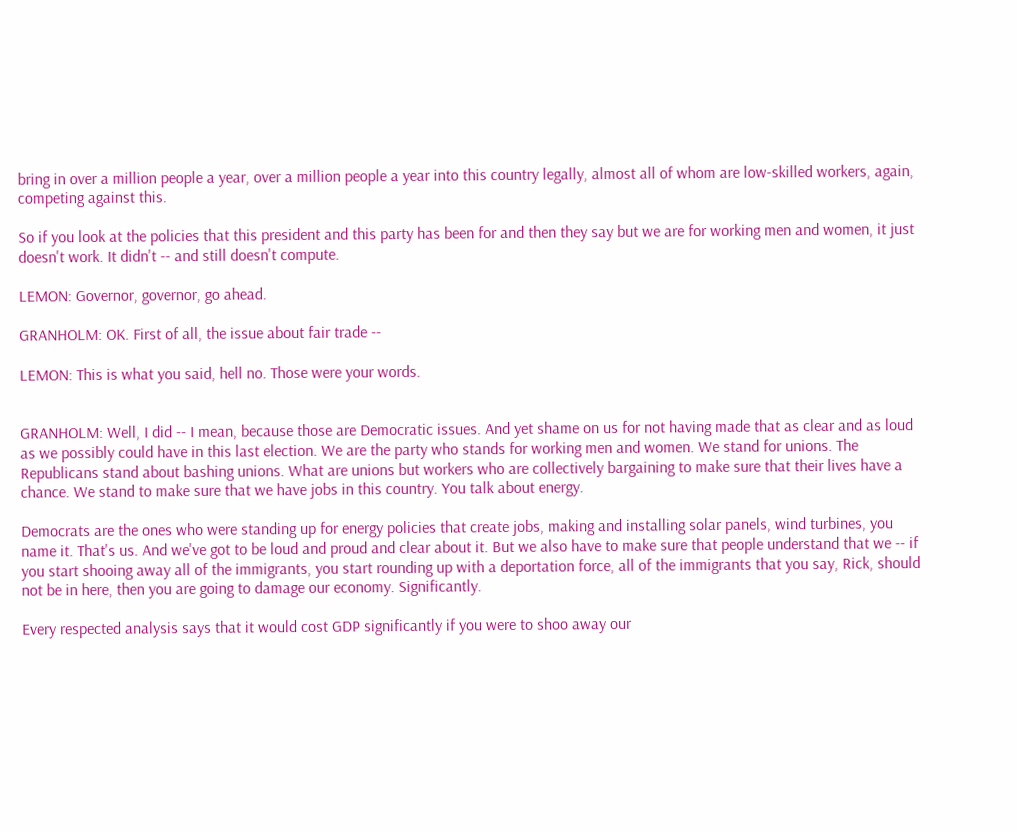bring in over a million people a year, over a million people a year into this country legally, almost all of whom are low-skilled workers, again, competing against this.

So if you look at the policies that this president and this party has been for and then they say but we are for working men and women, it just doesn't work. It didn't -- and still doesn't compute.

LEMON: Governor, governor, go ahead.

GRANHOLM: OK. First of all, the issue about fair trade --

LEMON: This is what you said, hell no. Those were your words.


GRANHOLM: Well, I did -- I mean, because those are Democratic issues. And yet shame on us for not having made that as clear and as loud as we possibly could have in this last election. We are the party who stands for working men and women. We stand for unions. The Republicans stand about bashing unions. What are unions but workers who are collectively bargaining to make sure that their lives have a chance. We stand to make sure that we have jobs in this country. You talk about energy.

Democrats are the ones who were standing up for energy policies that create jobs, making and installing solar panels, wind turbines, you name it. That's us. And we've got to be loud and proud and clear about it. But we also have to make sure that people understand that we -- if you start shooing away all of the immigrants, you start rounding up with a deportation force, all of the immigrants that you say, Rick, should not be in here, then you are going to damage our economy. Significantly.

Every respected analysis says that it would cost GDP significantly if you were to shoo away our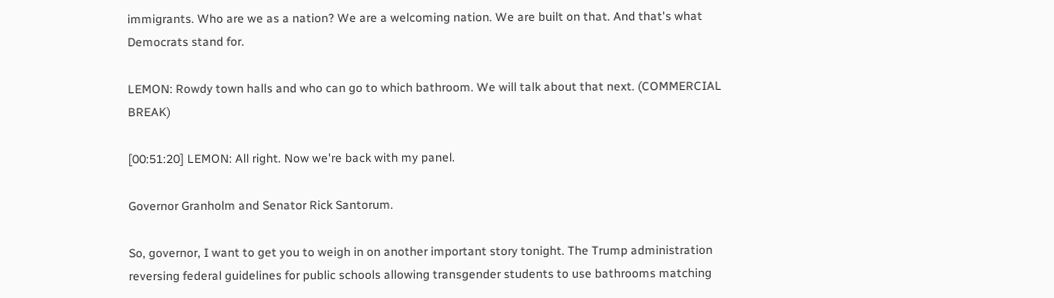immigrants. Who are we as a nation? We are a welcoming nation. We are built on that. And that's what Democrats stand for.

LEMON: Rowdy town halls and who can go to which bathroom. We will talk about that next. (COMMERCIAL BREAK)

[00:51:20] LEMON: All right. Now we're back with my panel.

Governor Granholm and Senator Rick Santorum.

So, governor, I want to get you to weigh in on another important story tonight. The Trump administration reversing federal guidelines for public schools allowing transgender students to use bathrooms matching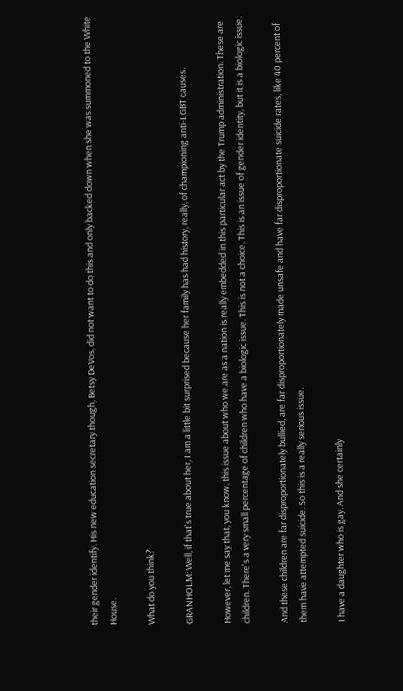their gender identify. His new education secretary though, Betsy DeVos, did not want to do this and only backed down when she was summoned to the White House.

What do you think?

GRANHOLM: Well, if that's true about her, I am a little bit surprised because her family has had history, really, of championing anti-LGBT causes.

However, let me say that, you know, this issue about who we are as a nation is really embedded in this particular act by the Trump administration. These are children. There's a very small percentage of children who have a biologic issue. This is not a choice. This is an issue of gender identity, but it is a biologic issue.

And these children are far disproportionately bullied, are far disproportionately made unsafe and have far disproportionate suicide rates, like 40 percent of them have attempted suicide. So this is a really serious issue.

I have a daughter who is gay. And she certainly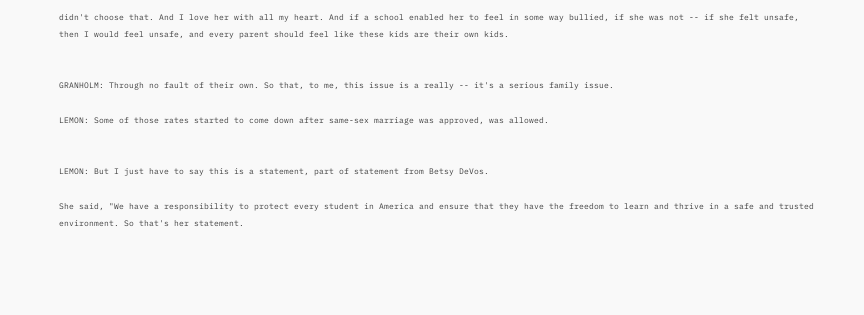didn't choose that. And I love her with all my heart. And if a school enabled her to feel in some way bullied, if she was not -- if she felt unsafe, then I would feel unsafe, and every parent should feel like these kids are their own kids.


GRANHOLM: Through no fault of their own. So that, to me, this issue is a really -- it's a serious family issue.

LEMON: Some of those rates started to come down after same-sex marriage was approved, was allowed.


LEMON: But I just have to say this is a statement, part of statement from Betsy DeVos.

She said, "We have a responsibility to protect every student in America and ensure that they have the freedom to learn and thrive in a safe and trusted environment. So that's her statement.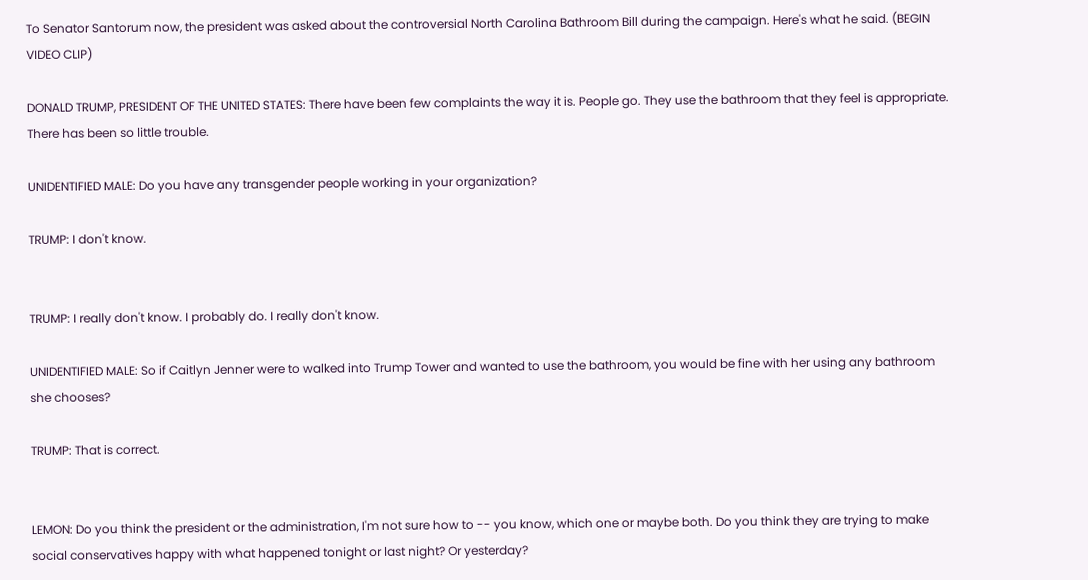To Senator Santorum now, the president was asked about the controversial North Carolina Bathroom Bill during the campaign. Here's what he said. (BEGIN VIDEO CLIP)

DONALD TRUMP, PRESIDENT OF THE UNITED STATES: There have been few complaints the way it is. People go. They use the bathroom that they feel is appropriate. There has been so little trouble.

UNIDENTIFIED MALE: Do you have any transgender people working in your organization?

TRUMP: I don't know.


TRUMP: I really don't know. I probably do. I really don't know.

UNIDENTIFIED MALE: So if Caitlyn Jenner were to walked into Trump Tower and wanted to use the bathroom, you would be fine with her using any bathroom she chooses?

TRUMP: That is correct.


LEMON: Do you think the president or the administration, I'm not sure how to -- you know, which one or maybe both. Do you think they are trying to make social conservatives happy with what happened tonight or last night? Or yesterday?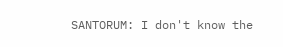SANTORUM: I don't know the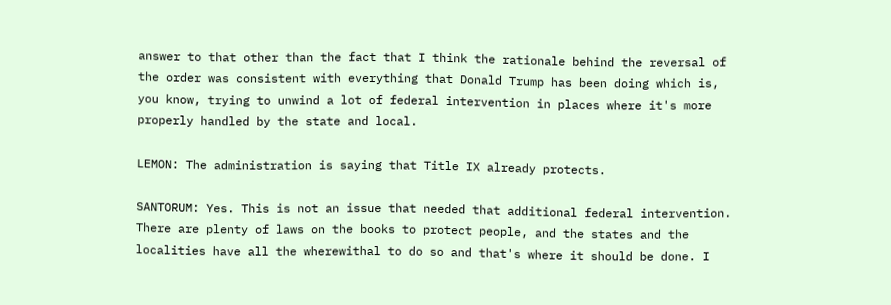answer to that other than the fact that I think the rationale behind the reversal of the order was consistent with everything that Donald Trump has been doing which is, you know, trying to unwind a lot of federal intervention in places where it's more properly handled by the state and local.

LEMON: The administration is saying that Title IX already protects.

SANTORUM: Yes. This is not an issue that needed that additional federal intervention. There are plenty of laws on the books to protect people, and the states and the localities have all the wherewithal to do so and that's where it should be done. I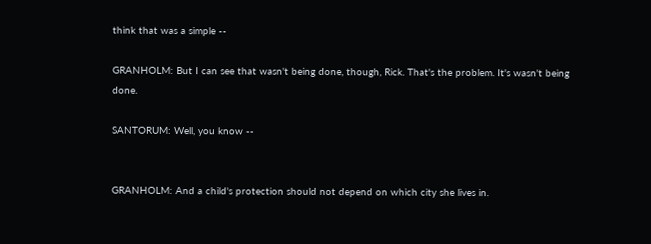think that was a simple --

GRANHOLM: But I can see that wasn't being done, though, Rick. That's the problem. It's wasn't being done.

SANTORUM: Well, you know --


GRANHOLM: And a child's protection should not depend on which city she lives in.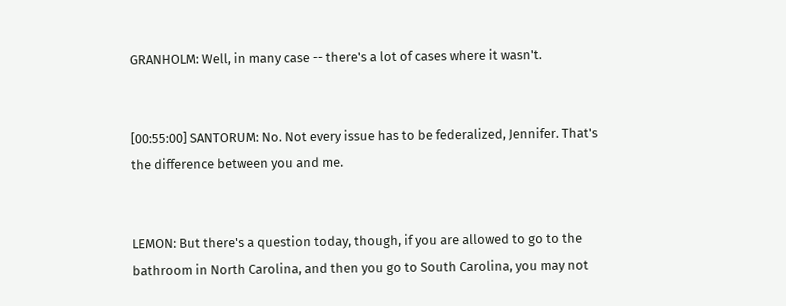GRANHOLM: Well, in many case -- there's a lot of cases where it wasn't.


[00:55:00] SANTORUM: No. Not every issue has to be federalized, Jennifer. That's the difference between you and me.


LEMON: But there's a question today, though, if you are allowed to go to the bathroom in North Carolina, and then you go to South Carolina, you may not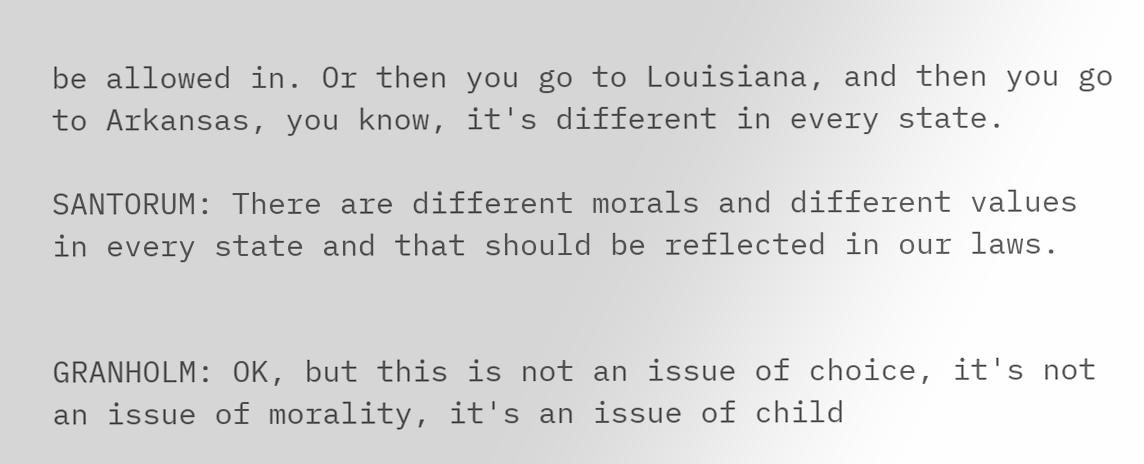be allowed in. Or then you go to Louisiana, and then you go to Arkansas, you know, it's different in every state.

SANTORUM: There are different morals and different values in every state and that should be reflected in our laws.


GRANHOLM: OK, but this is not an issue of choice, it's not an issue of morality, it's an issue of child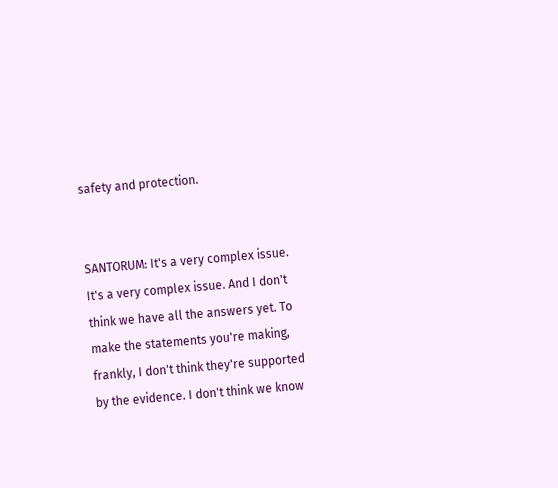safety and protection.


SANTORUM: It's a very complex issue. It's a very complex issue. And I don't think we have all the answers yet. To make the statements you're making, frankly, I don't think they're supported by the evidence. I don't think we know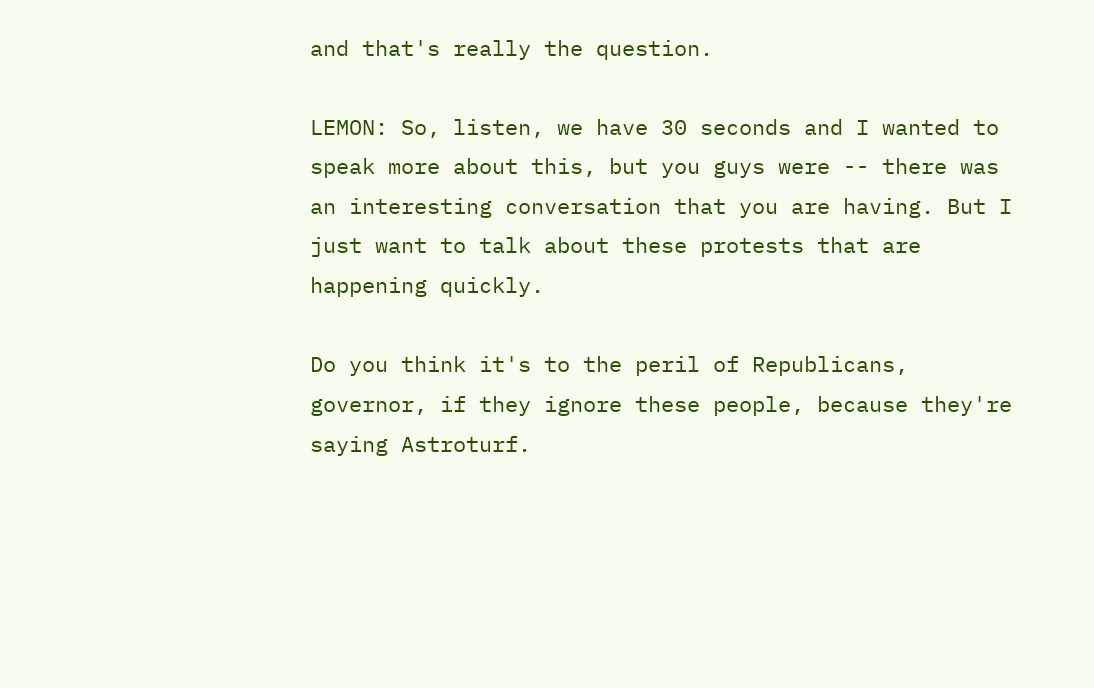and that's really the question.

LEMON: So, listen, we have 30 seconds and I wanted to speak more about this, but you guys were -- there was an interesting conversation that you are having. But I just want to talk about these protests that are happening quickly.

Do you think it's to the peril of Republicans, governor, if they ignore these people, because they're saying Astroturf.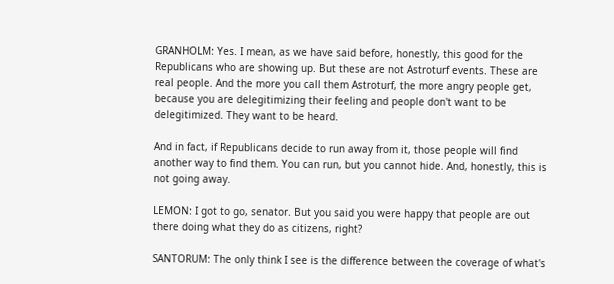GRANHOLM: Yes. I mean, as we have said before, honestly, this good for the Republicans who are showing up. But these are not Astroturf events. These are real people. And the more you call them Astroturf, the more angry people get, because you are delegitimizing their feeling and people don't want to be delegitimized. They want to be heard.

And in fact, if Republicans decide to run away from it, those people will find another way to find them. You can run, but you cannot hide. And, honestly, this is not going away.

LEMON: I got to go, senator. But you said you were happy that people are out there doing what they do as citizens, right?

SANTORUM: The only think I see is the difference between the coverage of what's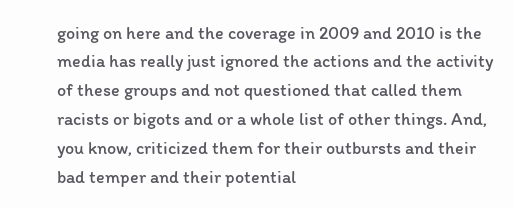going on here and the coverage in 2009 and 2010 is the media has really just ignored the actions and the activity of these groups and not questioned that called them racists or bigots and or a whole list of other things. And, you know, criticized them for their outbursts and their bad temper and their potential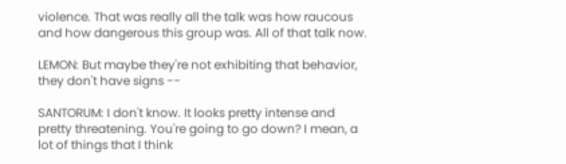violence. That was really all the talk was how raucous and how dangerous this group was. All of that talk now.

LEMON: But maybe they're not exhibiting that behavior, they don't have signs --

SANTORUM: I don't know. It looks pretty intense and pretty threatening. You're going to go down? I mean, a lot of things that I think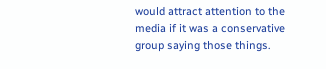would attract attention to the media if it was a conservative group saying those things.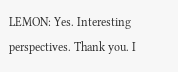LEMON: Yes. Interesting perspectives. Thank you. I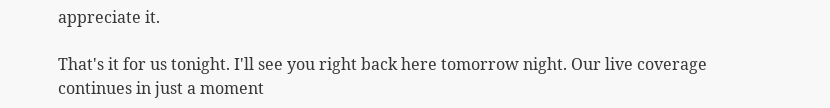appreciate it.

That's it for us tonight. I'll see you right back here tomorrow night. Our live coverage continues in just a moment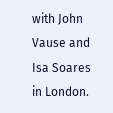with John Vause and Isa Soares in London.